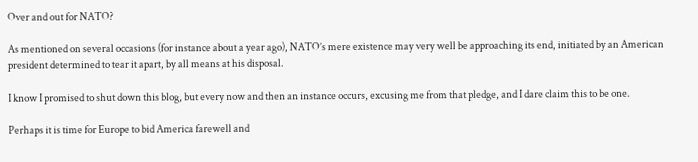Over and out for NATO?

As mentioned on several occasions (for instance about a year ago), NATO’s mere existence may very well be approaching its end, initiated by an American president determined to tear it apart, by all means at his disposal.

I know I promised to shut down this blog, but every now and then an instance occurs, excusing me from that pledge, and I dare claim this to be one.

Perhaps it is time for Europe to bid America farewell and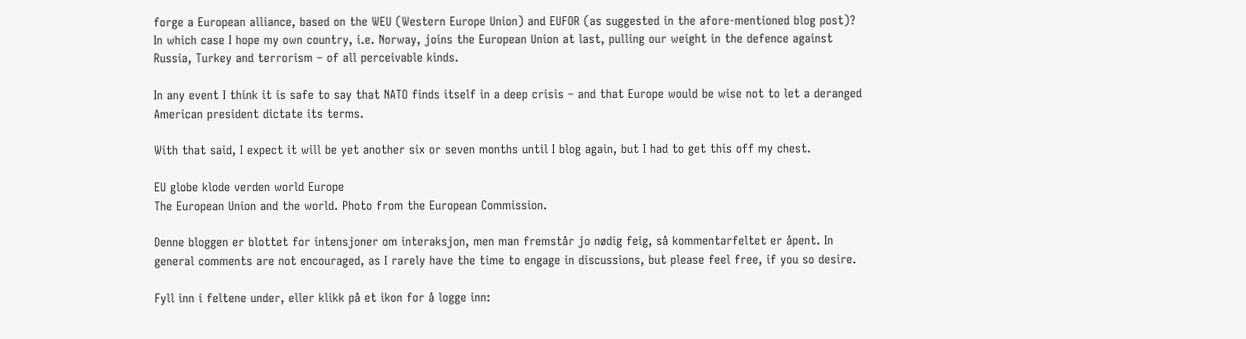forge a European alliance, based on the WEU (Western Europe Union) and EUFOR (as suggested in the afore-mentioned blog post)? In which case I hope my own country, i.e. Norway, joins the European Union at last, pulling our weight in the defence against Russia, Turkey and terrorism – of all perceivable kinds.

In any event I think it is safe to say that NATO finds itself in a deep crisis – and that Europe would be wise not to let a deranged American president dictate its terms.

With that said, I expect it will be yet another six or seven months until I blog again, but I had to get this off my chest.

EU globe klode verden world Europe
The European Union and the world. Photo from the European Commission.

Denne bloggen er blottet for intensjoner om interaksjon, men man fremstår jo nødig feig, så kommentarfeltet er åpent. In general comments are not encouraged, as I rarely have the time to engage in discussions, but please feel free, if you so desire.

Fyll inn i feltene under, eller klikk på et ikon for å logge inn: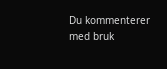Du kommenterer med bruk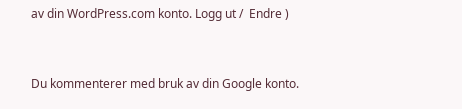av din WordPress.com konto. Logg ut /  Endre )


Du kommenterer med bruk av din Google konto.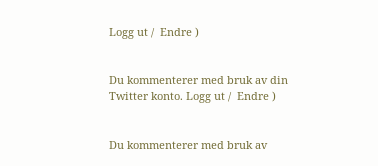Logg ut /  Endre )


Du kommenterer med bruk av din Twitter konto. Logg ut /  Endre )


Du kommenterer med bruk av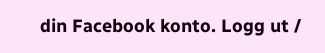din Facebook konto. Logg ut /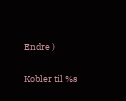Endre )

Kobler til %s